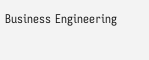Business Engineering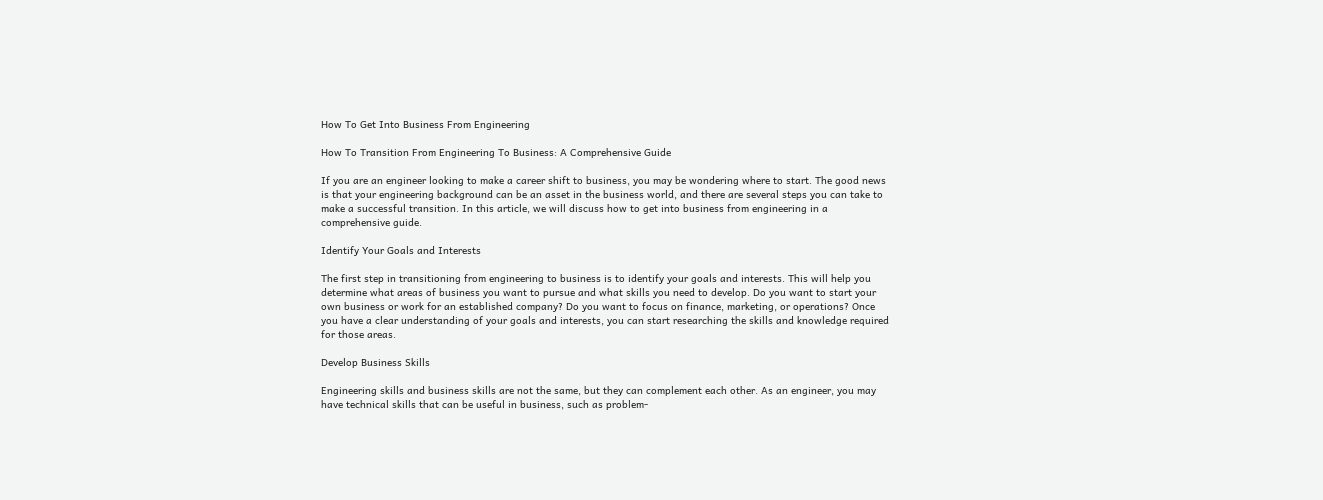How To Get Into Business From Engineering

How To Transition From Engineering To Business: A Comprehensive Guide

If you are an engineer looking to make a career shift to business, you may be wondering where to start. The good news is that your engineering background can be an asset in the business world, and there are several steps you can take to make a successful transition. In this article, we will discuss how to get into business from engineering in a comprehensive guide.

Identify Your Goals and Interests

The first step in transitioning from engineering to business is to identify your goals and interests. This will help you determine what areas of business you want to pursue and what skills you need to develop. Do you want to start your own business or work for an established company? Do you want to focus on finance, marketing, or operations? Once you have a clear understanding of your goals and interests, you can start researching the skills and knowledge required for those areas.

Develop Business Skills

Engineering skills and business skills are not the same, but they can complement each other. As an engineer, you may have technical skills that can be useful in business, such as problem-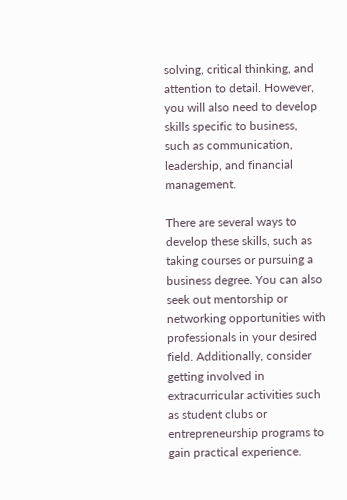solving, critical thinking, and attention to detail. However, you will also need to develop skills specific to business, such as communication, leadership, and financial management.

There are several ways to develop these skills, such as taking courses or pursuing a business degree. You can also seek out mentorship or networking opportunities with professionals in your desired field. Additionally, consider getting involved in extracurricular activities such as student clubs or entrepreneurship programs to gain practical experience.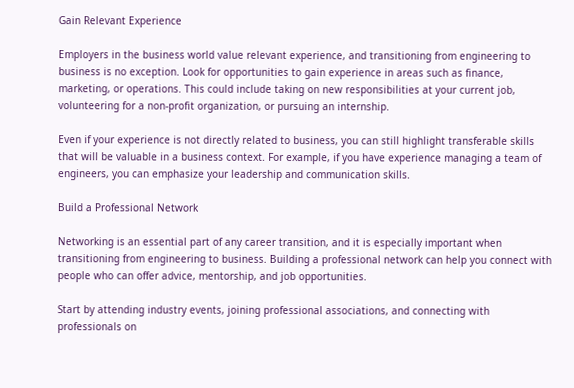Gain Relevant Experience

Employers in the business world value relevant experience, and transitioning from engineering to business is no exception. Look for opportunities to gain experience in areas such as finance, marketing, or operations. This could include taking on new responsibilities at your current job, volunteering for a non-profit organization, or pursuing an internship.

Even if your experience is not directly related to business, you can still highlight transferable skills that will be valuable in a business context. For example, if you have experience managing a team of engineers, you can emphasize your leadership and communication skills.

Build a Professional Network

Networking is an essential part of any career transition, and it is especially important when transitioning from engineering to business. Building a professional network can help you connect with people who can offer advice, mentorship, and job opportunities.

Start by attending industry events, joining professional associations, and connecting with professionals on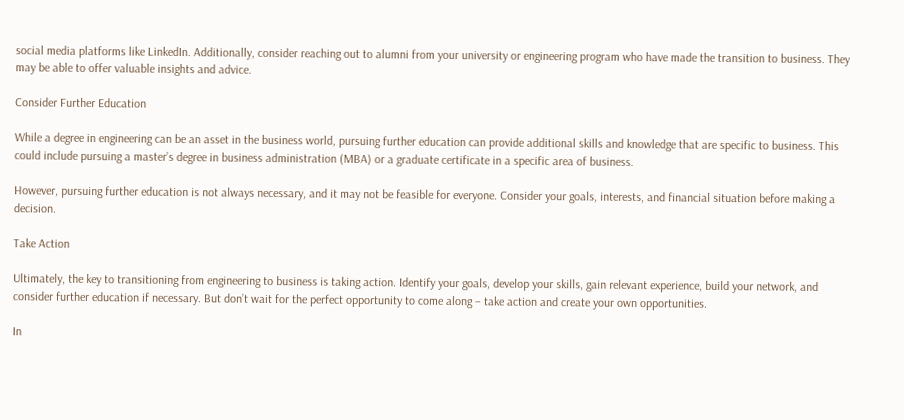social media platforms like LinkedIn. Additionally, consider reaching out to alumni from your university or engineering program who have made the transition to business. They may be able to offer valuable insights and advice.

Consider Further Education

While a degree in engineering can be an asset in the business world, pursuing further education can provide additional skills and knowledge that are specific to business. This could include pursuing a master’s degree in business administration (MBA) or a graduate certificate in a specific area of business.

However, pursuing further education is not always necessary, and it may not be feasible for everyone. Consider your goals, interests, and financial situation before making a decision.

Take Action

Ultimately, the key to transitioning from engineering to business is taking action. Identify your goals, develop your skills, gain relevant experience, build your network, and consider further education if necessary. But don’t wait for the perfect opportunity to come along – take action and create your own opportunities.

In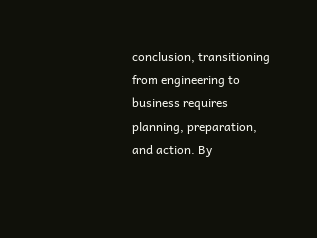conclusion, transitioning from engineering to business requires planning, preparation, and action. By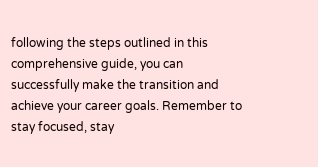following the steps outlined in this comprehensive guide, you can successfully make the transition and achieve your career goals. Remember to stay focused, stay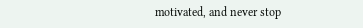motivated, and never stop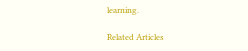learning.

Related Articles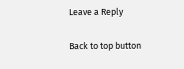Leave a Reply

Back to top button